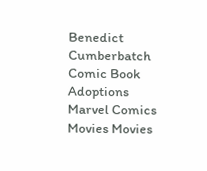Benedict Cumberbatch Comic Book Adoptions Marvel Comics Movies Movies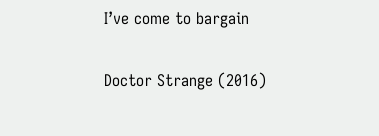I’ve come to bargain

Doctor Strange (2016)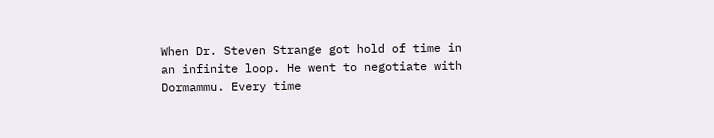When Dr. Steven Strange got hold of time in an infinite loop. He went to negotiate with Dormammu. Every time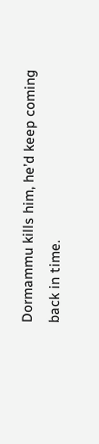Dormammu kills him, he’d keep coming back in time.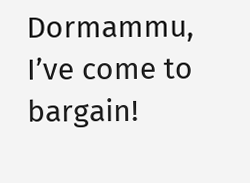Dormammu, I’ve come to bargain!